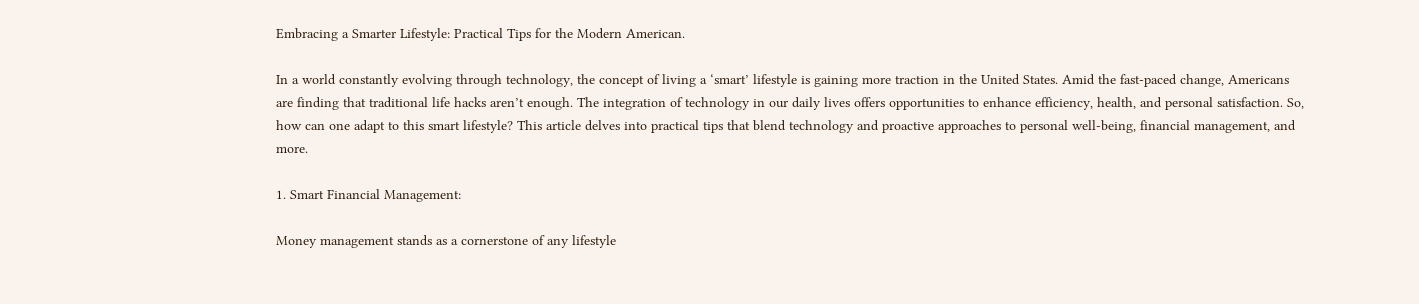Embracing a Smarter Lifestyle: Practical Tips for the Modern American.

In a world constantly evolving through technology, the concept of living a ‘smart’ lifestyle is gaining more traction in the United States. Amid the fast-paced change, Americans are finding that traditional life hacks aren’t enough. The integration of technology in our daily lives offers opportunities to enhance efficiency, health, and personal satisfaction. So, how can one adapt to this smart lifestyle? This article delves into practical tips that blend technology and proactive approaches to personal well-being, financial management, and more.

1. Smart Financial Management:

Money management stands as a cornerstone of any lifestyle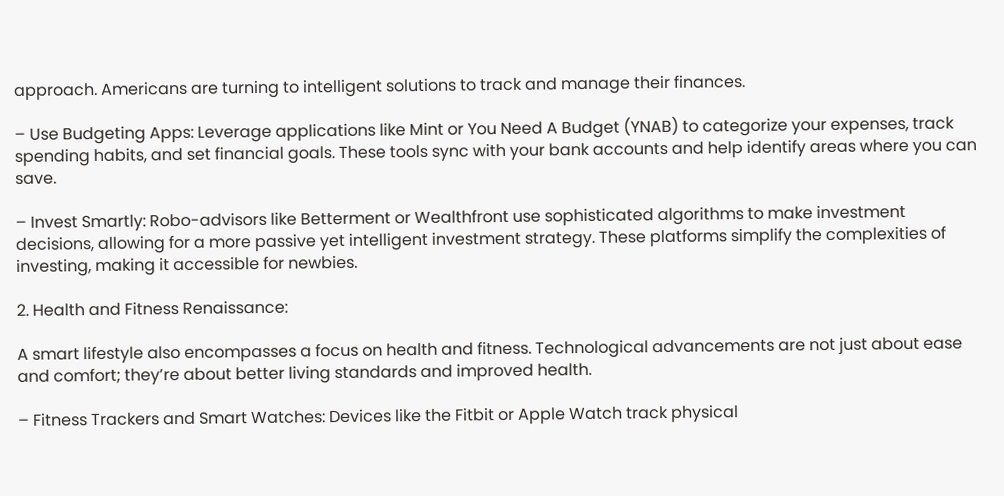approach. Americans are turning to intelligent solutions to track and manage their finances.

– Use Budgeting Apps: Leverage applications like Mint or You Need A Budget (YNAB) to categorize your expenses, track spending habits, and set financial goals. These tools sync with your bank accounts and help identify areas where you can save.

– Invest Smartly: Robo-advisors like Betterment or Wealthfront use sophisticated algorithms to make investment decisions, allowing for a more passive yet intelligent investment strategy. These platforms simplify the complexities of investing, making it accessible for newbies.

2. Health and Fitness Renaissance:

A smart lifestyle also encompasses a focus on health and fitness. Technological advancements are not just about ease and comfort; they’re about better living standards and improved health.

– Fitness Trackers and Smart Watches: Devices like the Fitbit or Apple Watch track physical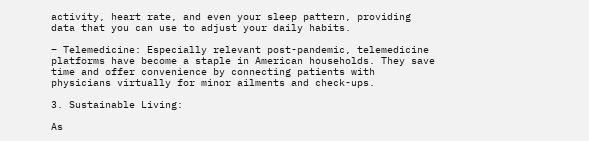activity, heart rate, and even your sleep pattern, providing data that you can use to adjust your daily habits.

– Telemedicine: Especially relevant post-pandemic, telemedicine platforms have become a staple in American households. They save time and offer convenience by connecting patients with physicians virtually for minor ailments and check-ups.

3. Sustainable Living:

As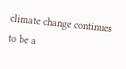climate change continues to be a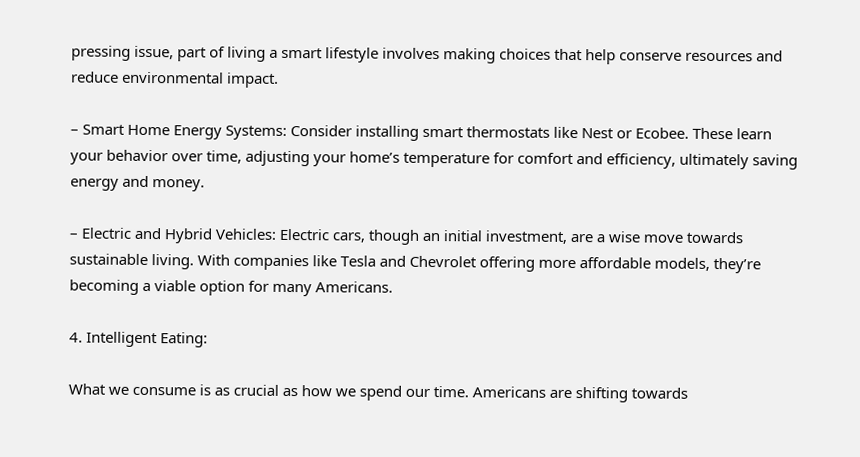pressing issue, part of living a smart lifestyle involves making choices that help conserve resources and reduce environmental impact.

– Smart Home Energy Systems: Consider installing smart thermostats like Nest or Ecobee. These learn your behavior over time, adjusting your home’s temperature for comfort and efficiency, ultimately saving energy and money.

– Electric and Hybrid Vehicles: Electric cars, though an initial investment, are a wise move towards sustainable living. With companies like Tesla and Chevrolet offering more affordable models, they’re becoming a viable option for many Americans.

4. Intelligent Eating:

What we consume is as crucial as how we spend our time. Americans are shifting towards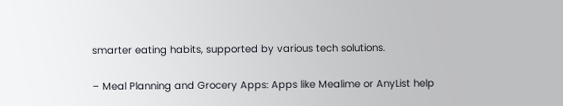smarter eating habits, supported by various tech solutions.

– Meal Planning and Grocery Apps: Apps like Mealime or AnyList help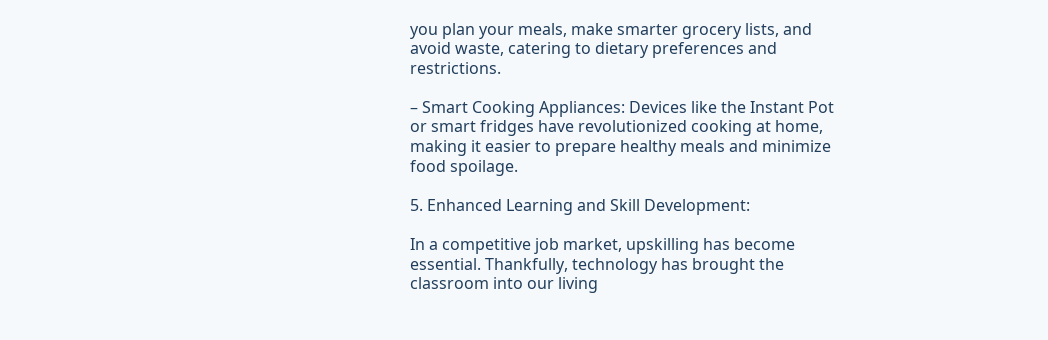you plan your meals, make smarter grocery lists, and avoid waste, catering to dietary preferences and restrictions.

– Smart Cooking Appliances: Devices like the Instant Pot or smart fridges have revolutionized cooking at home, making it easier to prepare healthy meals and minimize food spoilage.

5. Enhanced Learning and Skill Development:

In a competitive job market, upskilling has become essential. Thankfully, technology has brought the classroom into our living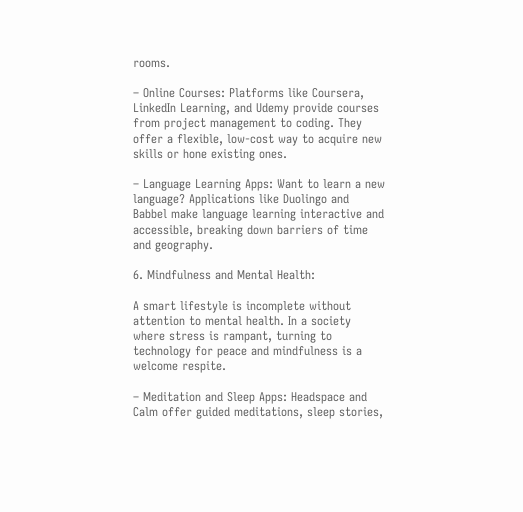rooms.

– Online Courses: Platforms like Coursera, LinkedIn Learning, and Udemy provide courses from project management to coding. They offer a flexible, low-cost way to acquire new skills or hone existing ones.

– Language Learning Apps: Want to learn a new language? Applications like Duolingo and Babbel make language learning interactive and accessible, breaking down barriers of time and geography.

6. Mindfulness and Mental Health:

A smart lifestyle is incomplete without attention to mental health. In a society where stress is rampant, turning to technology for peace and mindfulness is a welcome respite.

– Meditation and Sleep Apps: Headspace and Calm offer guided meditations, sleep stories,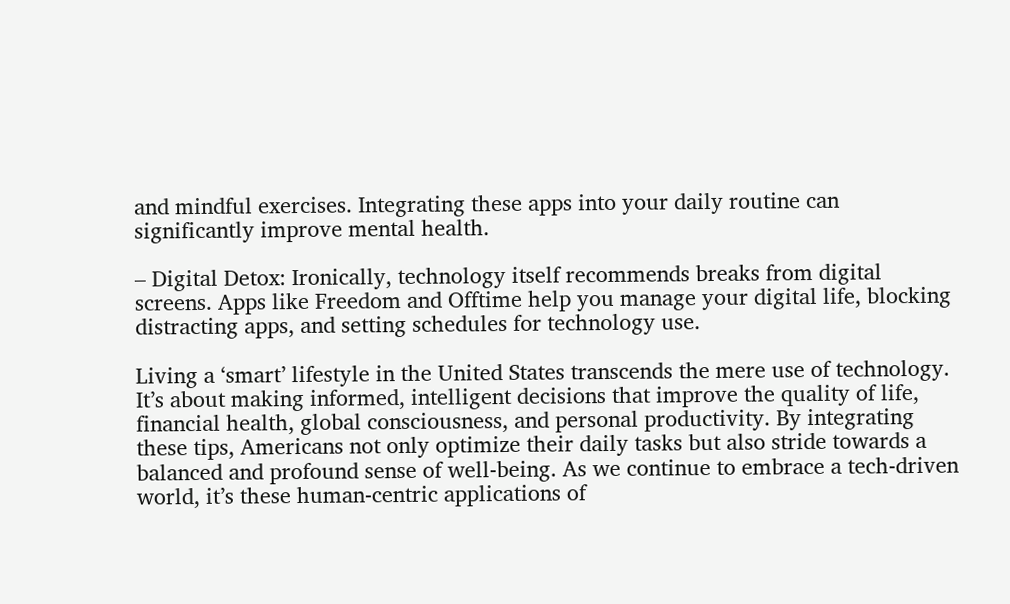and mindful exercises. Integrating these apps into your daily routine can significantly improve mental health.

– Digital Detox: Ironically, technology itself recommends breaks from digital screens. Apps like Freedom and Offtime help you manage your digital life, blocking distracting apps, and setting schedules for technology use.

Living a ‘smart’ lifestyle in the United States transcends the mere use of technology. It’s about making informed, intelligent decisions that improve the quality of life, financial health, global consciousness, and personal productivity. By integrating these tips, Americans not only optimize their daily tasks but also stride towards a balanced and profound sense of well-being. As we continue to embrace a tech-driven world, it’s these human-centric applications of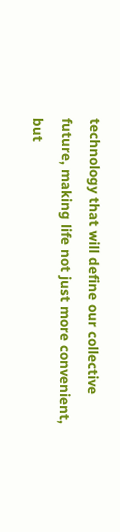technology that will define our collective future, making life not just more convenient, but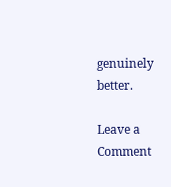genuinely better.

Leave a Comment